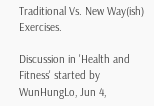Traditional Vs. New Way(ish) Exercises.

Discussion in 'Health and Fitness' started by WunHungLo, Jun 4,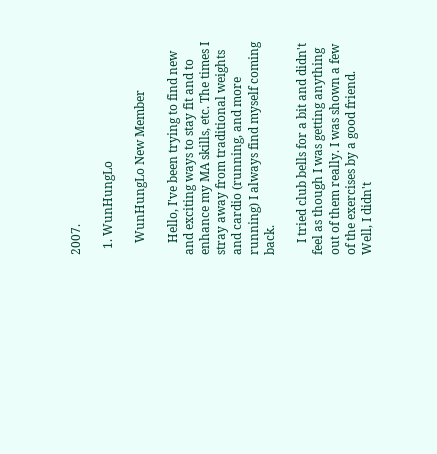2007.

  1. WunHungLo

    WunHungLo New Member

    Hello, I've been trying to find new and exciting ways to stay fit and to enhance my MA skills, etc. The times I stray away from traditional weights and cardio (running, and more running) I always find myself coming back.

    I tried club bells for a bit and didn't feel as though I was getting anything out of them really. I was shown a few of the exercises by a good friend. Well, I didn't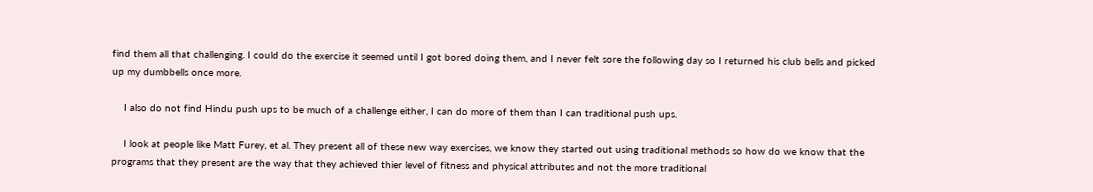find them all that challenging. I could do the exercise it seemed until I got bored doing them, and I never felt sore the following day so I returned his club bells and picked up my dumbbells once more.

    I also do not find Hindu push ups to be much of a challenge either, I can do more of them than I can traditional push ups.

    I look at people like Matt Furey, et al. They present all of these new way exercises, we know they started out using traditional methods so how do we know that the programs that they present are the way that they achieved thier level of fitness and physical attributes and not the more traditional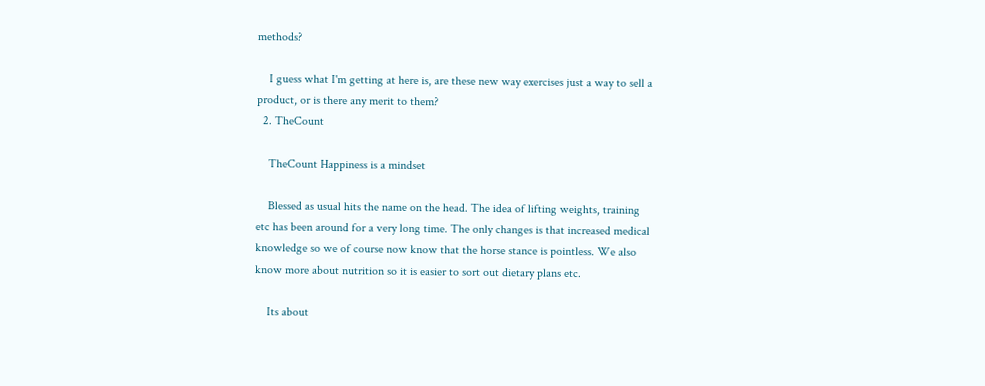methods?

    I guess what I'm getting at here is, are these new way exercises just a way to sell a product, or is there any merit to them?
  2. TheCount

    TheCount Happiness is a mindset

    Blessed as usual hits the name on the head. The idea of lifting weights, training etc has been around for a very long time. The only changes is that increased medical knowledge so we of course now know that the horse stance is pointless. We also know more about nutrition so it is easier to sort out dietary plans etc.

    Its about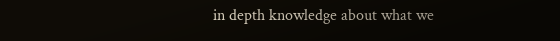in depth knowledge about what we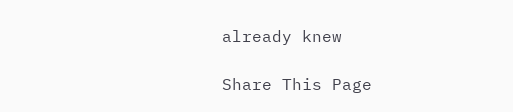already knew

Share This Page